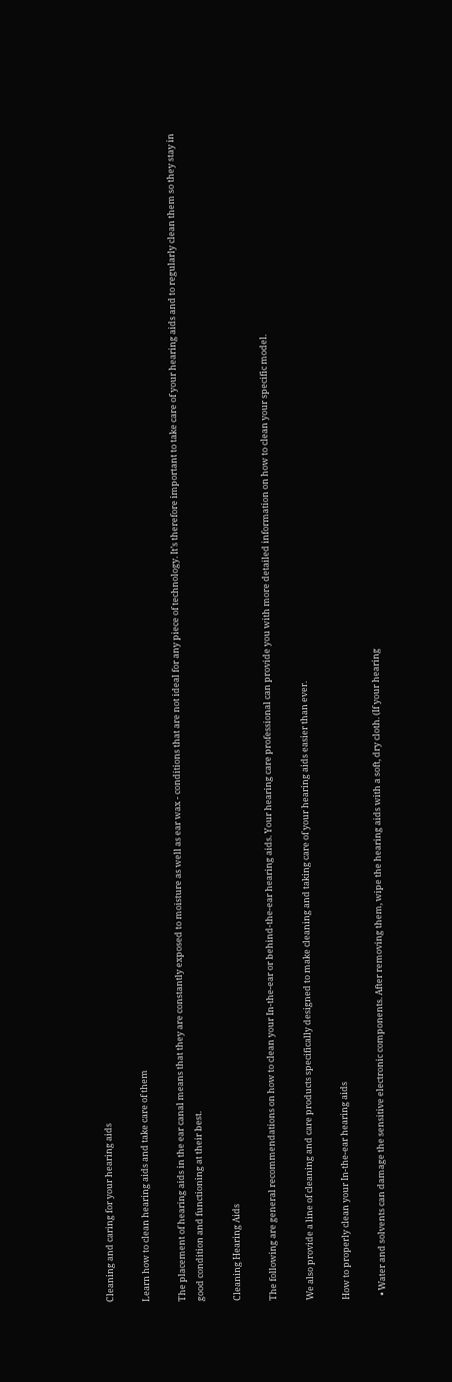Cleaning and caring for your hearing aids

Learn how to clean hearing aids and take care of them

The placement of hearing aids in the ear canal means that they are constantly exposed to moisture as well as ear wax - conditions that are not ideal for any piece of technology. It’s therefore important to take care of your hearing aids and to regularly clean them so they stay in good condition and functioning at their best.

Cleaning Hearing Aids

The following are general recommendations on how to clean your In-the-ear or behind-the-ear hearing aids. Your hearing care professional can provide you with more detailed information on how to clean your specific model.

We also provide a line of cleaning and care products specifically designed to make cleaning and taking care of your hearing aids easier than ever.

How to properly clean your In-the-ear hearing aids

  • Water and solvents can damage the sensitive electronic components. After removing them, wipe the hearing aids with a soft, dry cloth. (If your hearing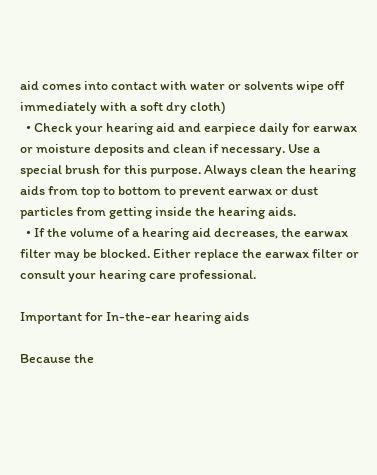aid comes into contact with water or solvents wipe off immediately with a soft dry cloth)
  • Check your hearing aid and earpiece daily for earwax or moisture deposits and clean if necessary. Use a special brush for this purpose. Always clean the hearing aids from top to bottom to prevent earwax or dust particles from getting inside the hearing aids.
  • If the volume of a hearing aid decreases, the earwax filter may be blocked. Either replace the earwax filter or consult your hearing care professional.

Important for In-the-ear hearing aids

Because the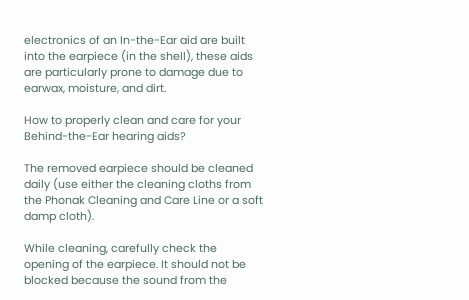electronics of an In-the-Ear aid are built into the earpiece (in the shell), these aids are particularly prone to damage due to earwax, moisture, and dirt.

How to properly clean and care for your Behind-the-Ear hearing aids?

The removed earpiece should be cleaned daily (use either the cleaning cloths from the Phonak Cleaning and Care Line or a soft damp cloth).

While cleaning, carefully check the opening of the earpiece. It should not be blocked because the sound from the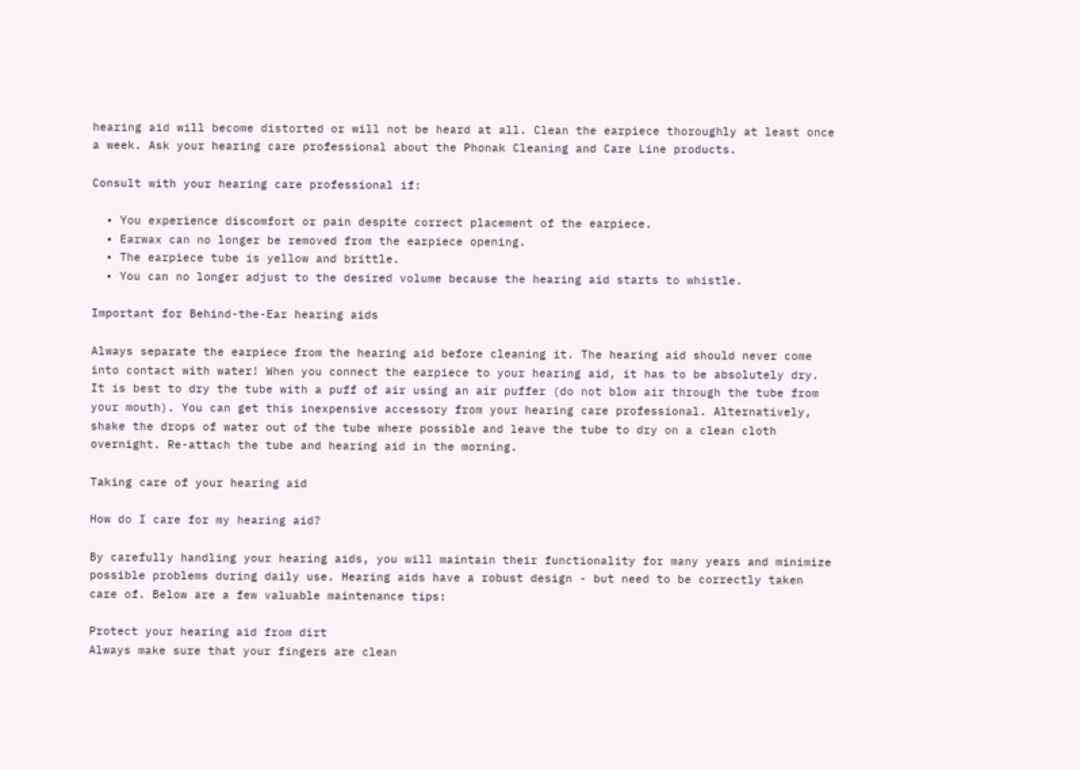hearing aid will become distorted or will not be heard at all. Clean the earpiece thoroughly at least once a week. Ask your hearing care professional about the Phonak Cleaning and Care Line products.

Consult with your hearing care professional if:

  • You experience discomfort or pain despite correct placement of the earpiece.
  • Earwax can no longer be removed from the earpiece opening.
  • The earpiece tube is yellow and brittle.
  • You can no longer adjust to the desired volume because the hearing aid starts to whistle.

Important for Behind-the-Ear hearing aids

Always separate the earpiece from the hearing aid before cleaning it. The hearing aid should never come into contact with water! When you connect the earpiece to your hearing aid, it has to be absolutely dry. It is best to dry the tube with a puff of air using an air puffer (do not blow air through the tube from your mouth). You can get this inexpensive accessory from your hearing care professional. Alternatively, shake the drops of water out of the tube where possible and leave the tube to dry on a clean cloth overnight. Re-attach the tube and hearing aid in the morning.

Taking care of your hearing aid

How do I care for my hearing aid?

By carefully handling your hearing aids, you will maintain their functionality for many years and minimize possible problems during daily use. Hearing aids have a robust design - but need to be correctly taken care of. Below are a few valuable maintenance tips:

Protect your hearing aid from dirt
Always make sure that your fingers are clean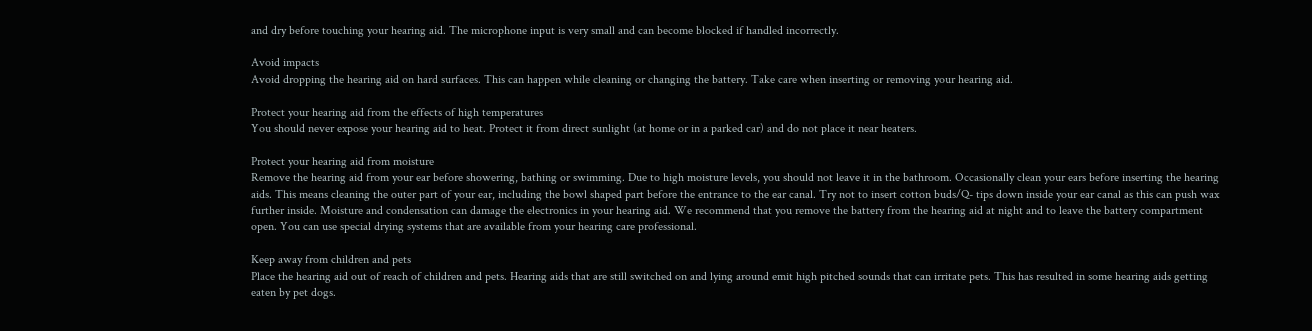and dry before touching your hearing aid. The microphone input is very small and can become blocked if handled incorrectly.

Avoid impacts
Avoid dropping the hearing aid on hard surfaces. This can happen while cleaning or changing the battery. Take care when inserting or removing your hearing aid.

Protect your hearing aid from the effects of high temperatures
You should never expose your hearing aid to heat. Protect it from direct sunlight (at home or in a parked car) and do not place it near heaters.

Protect your hearing aid from moisture
Remove the hearing aid from your ear before showering, bathing or swimming. Due to high moisture levels, you should not leave it in the bathroom. Occasionally clean your ears before inserting the hearing aids. This means cleaning the outer part of your ear, including the bowl shaped part before the entrance to the ear canal. Try not to insert cotton buds/Q- tips down inside your ear canal as this can push wax further inside. Moisture and condensation can damage the electronics in your hearing aid. We recommend that you remove the battery from the hearing aid at night and to leave the battery compartment open. You can use special drying systems that are available from your hearing care professional.

Keep away from children and pets
Place the hearing aid out of reach of children and pets. Hearing aids that are still switched on and lying around emit high pitched sounds that can irritate pets. This has resulted in some hearing aids getting eaten by pet dogs.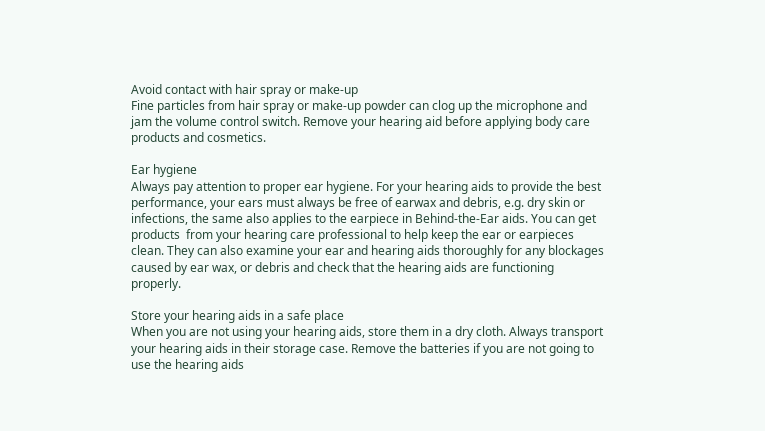Avoid contact with hair spray or make-up
Fine particles from hair spray or make-up powder can clog up the microphone and jam the volume control switch. Remove your hearing aid before applying body care products and cosmetics.

Ear hygiene
Always pay attention to proper ear hygiene. For your hearing aids to provide the best performance, your ears must always be free of earwax and debris, e.g. dry skin or infections, the same also applies to the earpiece in Behind-the-Ear aids. You can get products  from your hearing care professional to help keep the ear or earpieces clean. They can also examine your ear and hearing aids thoroughly for any blockages caused by ear wax, or debris and check that the hearing aids are functioning properly.

Store your hearing aids in a safe place
When you are not using your hearing aids, store them in a dry cloth. Always transport your hearing aids in their storage case. Remove the batteries if you are not going to use the hearing aids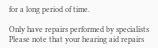for a long period of time.

Only have repairs performed by specialists
Please note that your hearing aid repairs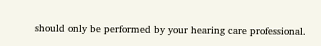should only be performed by your hearing care professional.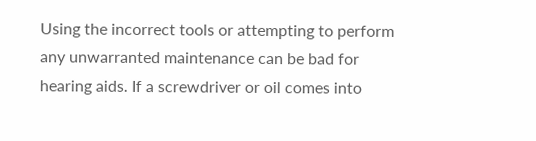Using the incorrect tools or attempting to perform any unwarranted maintenance can be bad for hearing aids. If a screwdriver or oil comes into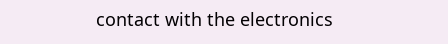contact with the electronics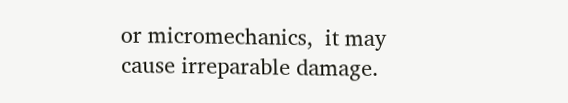or micromechanics,  it may cause irreparable damage.